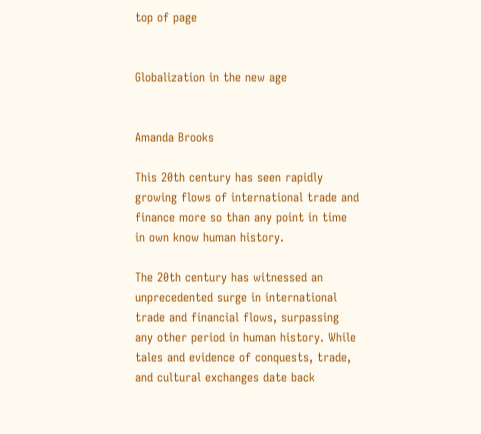top of page


Globalization in the new age


Amanda Brooks

This 20th century has seen rapidly growing flows of international trade and finance more so than any point in time in own know human history.

The 20th century has witnessed an unprecedented surge in international trade and financial flows, surpassing any other period in human history. While tales and evidence of conquests, trade, and cultural exchanges date back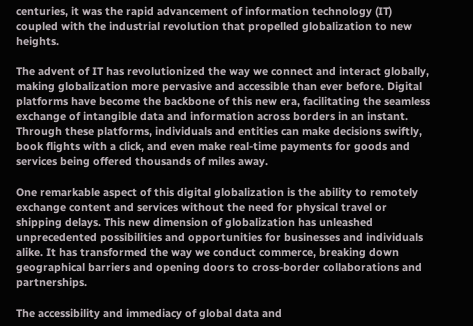centuries, it was the rapid advancement of information technology (IT) coupled with the industrial revolution that propelled globalization to new heights.

The advent of IT has revolutionized the way we connect and interact globally, making globalization more pervasive and accessible than ever before. Digital platforms have become the backbone of this new era, facilitating the seamless exchange of intangible data and information across borders in an instant. Through these platforms, individuals and entities can make decisions swiftly, book flights with a click, and even make real-time payments for goods and services being offered thousands of miles away.

One remarkable aspect of this digital globalization is the ability to remotely exchange content and services without the need for physical travel or shipping delays. This new dimension of globalization has unleashed unprecedented possibilities and opportunities for businesses and individuals alike. It has transformed the way we conduct commerce, breaking down geographical barriers and opening doors to cross-border collaborations and partnerships.

The accessibility and immediacy of global data and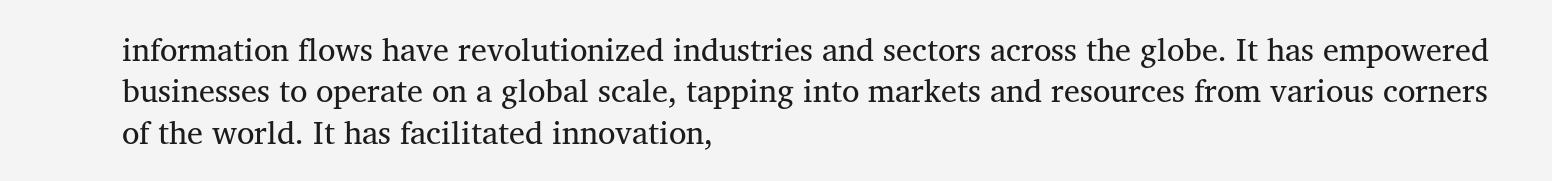information flows have revolutionized industries and sectors across the globe. It has empowered businesses to operate on a global scale, tapping into markets and resources from various corners of the world. It has facilitated innovation,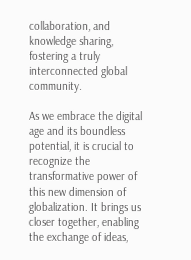collaboration, and knowledge sharing, fostering a truly interconnected global community.

As we embrace the digital age and its boundless potential, it is crucial to recognize the transformative power of this new dimension of globalization. It brings us closer together, enabling the exchange of ideas,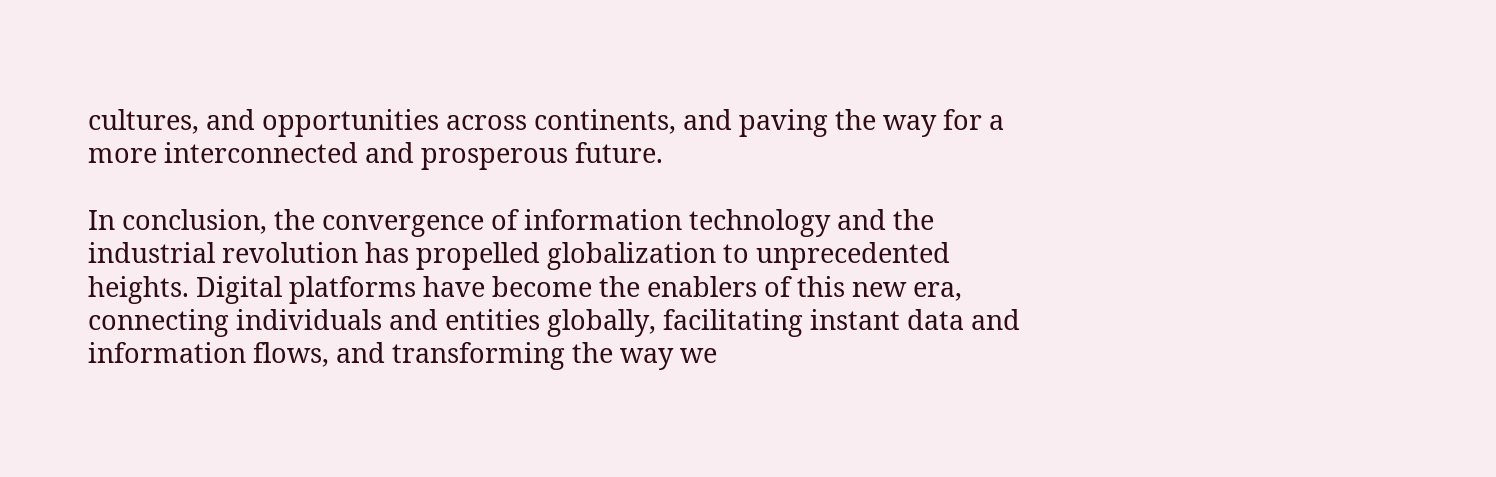cultures, and opportunities across continents, and paving the way for a more interconnected and prosperous future.

In conclusion, the convergence of information technology and the industrial revolution has propelled globalization to unprecedented heights. Digital platforms have become the enablers of this new era, connecting individuals and entities globally, facilitating instant data and information flows, and transforming the way we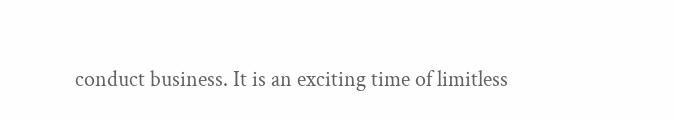conduct business. It is an exciting time of limitless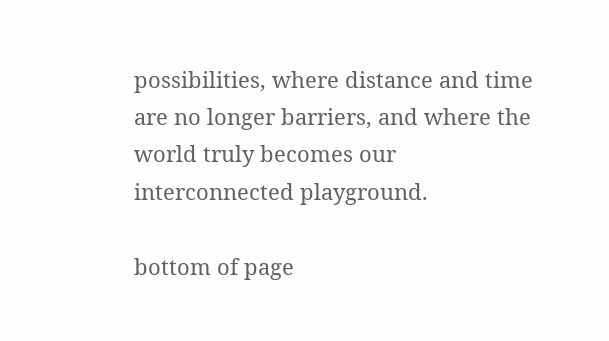possibilities, where distance and time are no longer barriers, and where the world truly becomes our interconnected playground.

bottom of page